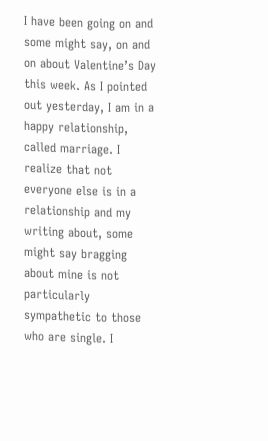I have been going on and some might say, on and on about Valentine’s Day this week. As I pointed out yesterday, I am in a happy relationship, called marriage. I realize that not everyone else is in a relationship and my writing about, some might say bragging about mine is not particularly sympathetic to those who are single. I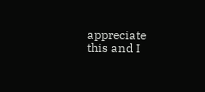appreciate this and I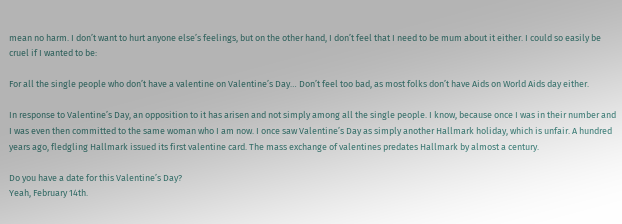mean no harm. I don’t want to hurt anyone else’s feelings, but on the other hand, I don’t feel that I need to be mum about it either. I could so easily be cruel if I wanted to be:

For all the single people who don’t have a valentine on Valentine’s Day… Don’t feel too bad, as most folks don’t have Aids on World Aids day either.

In response to Valentine’s Day, an opposition to it has arisen and not simply among all the single people. I know, because once I was in their number and I was even then committed to the same woman who I am now. I once saw Valentine’s Day as simply another Hallmark holiday, which is unfair. A hundred years ago, fledgling Hallmark issued its first valentine card. The mass exchange of valentines predates Hallmark by almost a century.

Do you have a date for this Valentine’s Day?
Yeah, February 14th.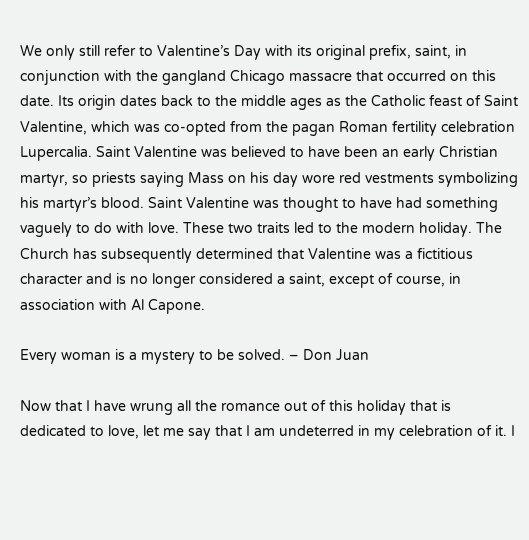We only still refer to Valentine’s Day with its original prefix, saint, in conjunction with the gangland Chicago massacre that occurred on this date. Its origin dates back to the middle ages as the Catholic feast of Saint Valentine, which was co-opted from the pagan Roman fertility celebration Lupercalia. Saint Valentine was believed to have been an early Christian martyr, so priests saying Mass on his day wore red vestments symbolizing his martyr’s blood. Saint Valentine was thought to have had something vaguely to do with love. These two traits led to the modern holiday. The Church has subsequently determined that Valentine was a fictitious character and is no longer considered a saint, except of course, in association with Al Capone.

Every woman is a mystery to be solved. – Don Juan

Now that I have wrung all the romance out of this holiday that is dedicated to love, let me say that I am undeterred in my celebration of it. I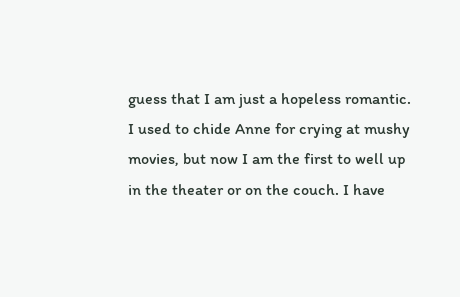guess that I am just a hopeless romantic. I used to chide Anne for crying at mushy movies, but now I am the first to well up in the theater or on the couch. I have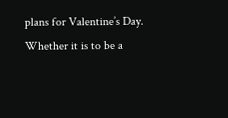plans for Valentine’s Day. Whether it is to be a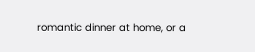romantic dinner at home, or a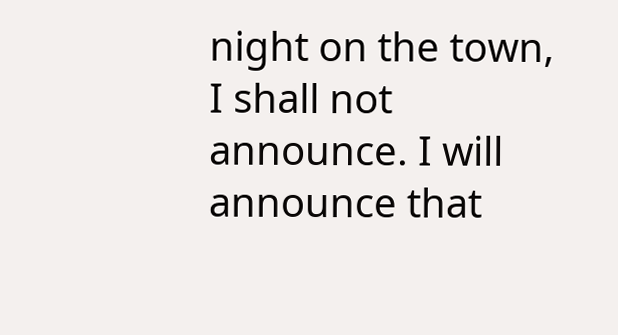night on the town, I shall not announce. I will announce that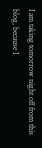I am taking tomorrow night off from this blog, because I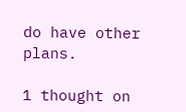do have other plans.

1 thought on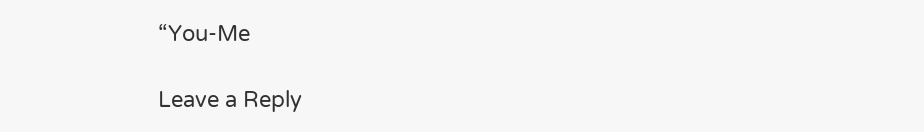“You-Me

Leave a Reply